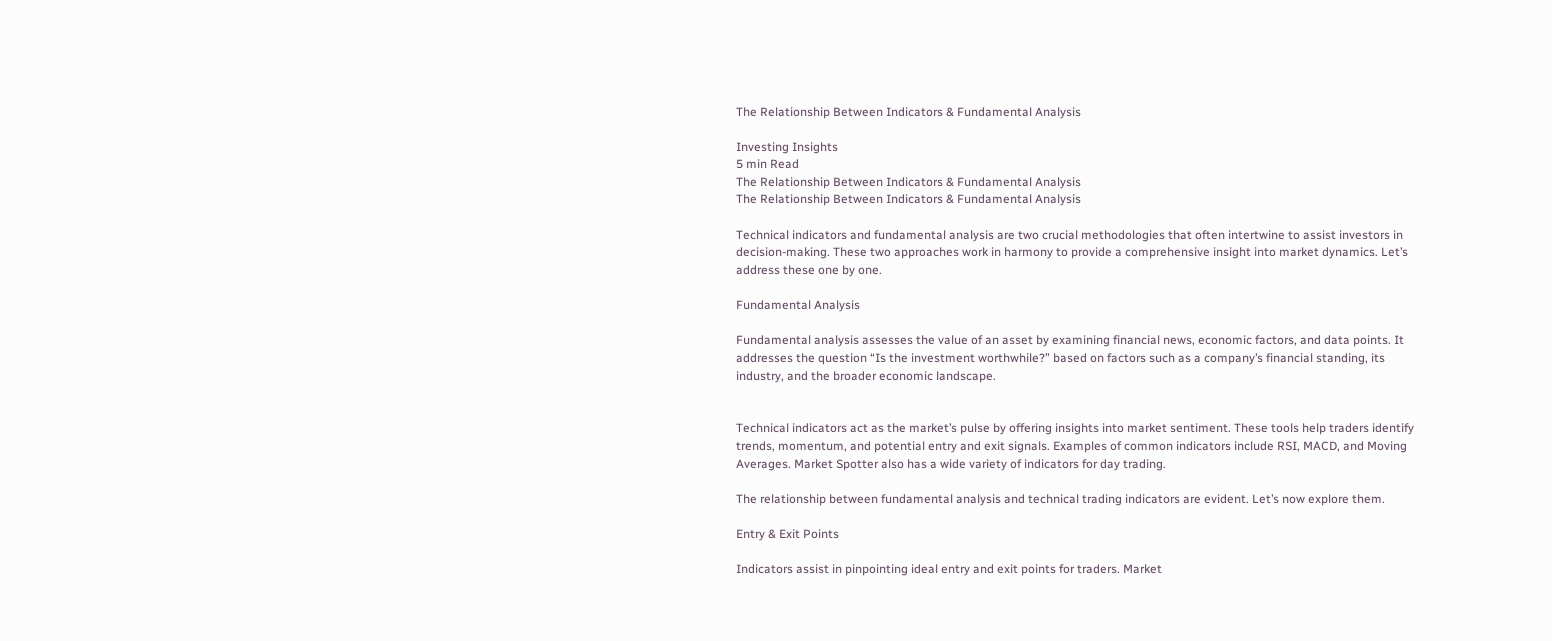The Relationship Between Indicators & Fundamental Analysis

Investing Insights
5 min Read
The Relationship Between Indicators & Fundamental Analysis
The Relationship Between Indicators & Fundamental Analysis

Technical indicators and fundamental analysis are two crucial methodologies that often intertwine to assist investors in decision-making. These two approaches work in harmony to provide a comprehensive insight into market dynamics. Let’s address these one by one.

Fundamental Analysis

Fundamental analysis assesses the value of an asset by examining financial news, economic factors, and data points. It addresses the question “Is the investment worthwhile?” based on factors such as a company’s financial standing, its industry, and the broader economic landscape.


Technical indicators act as the market’s pulse by offering insights into market sentiment. These tools help traders identify trends, momentum, and potential entry and exit signals. Examples of common indicators include RSI, MACD, and Moving Averages. Market Spotter also has a wide variety of indicators for day trading.

The relationship between fundamental analysis and technical trading indicators are evident. Let’s now explore them.

Entry & Exit Points

Indicators assist in pinpointing ideal entry and exit points for traders. Market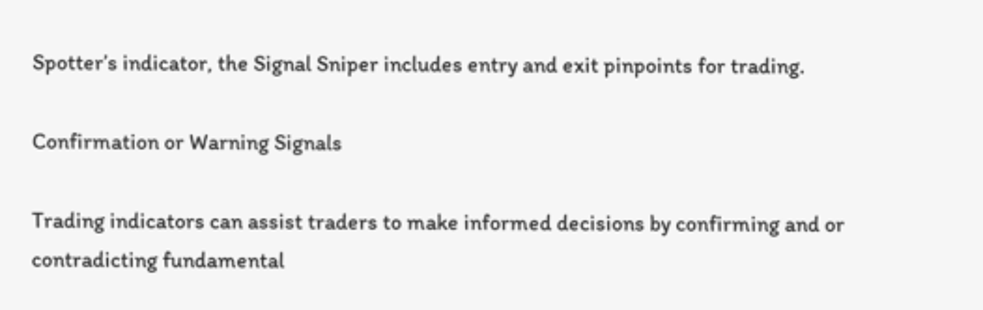Spotter’s indicator, the Signal Sniper includes entry and exit pinpoints for trading.

Confirmation or Warning Signals

Trading indicators can assist traders to make informed decisions by confirming and or contradicting fundamental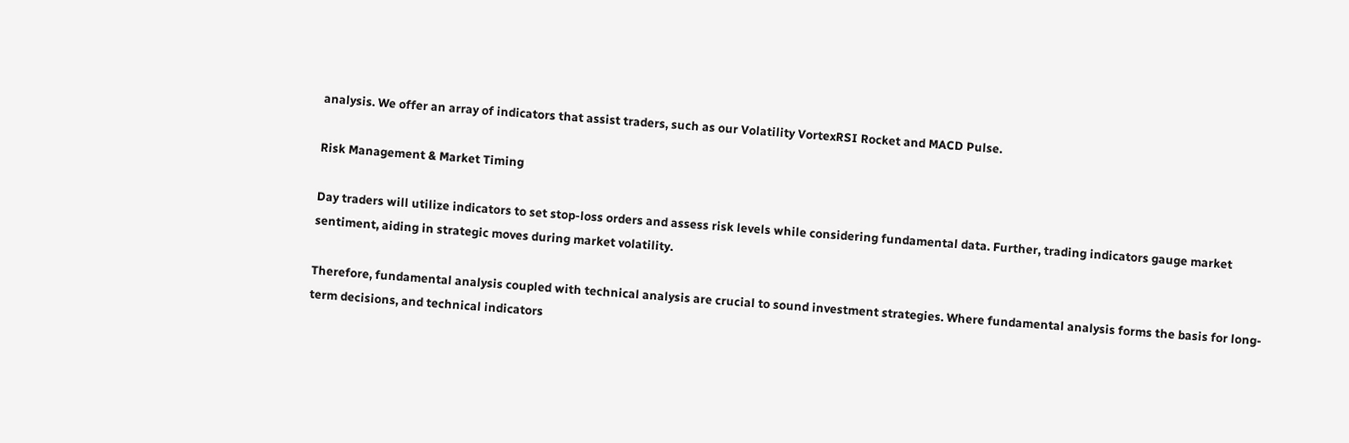analysis. We offer an array of indicators that assist traders, such as our Volatility VortexRSI Rocket and MACD Pulse.

Risk Management & Market Timing

Day traders will utilize indicators to set stop-loss orders and assess risk levels while considering fundamental data. Further, trading indicators gauge market sentiment, aiding in strategic moves during market volatility.

Therefore, fundamental analysis coupled with technical analysis are crucial to sound investment strategies. Where fundamental analysis forms the basis for long-term decisions, and technical indicators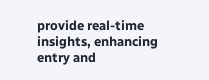provide real-time insights, enhancing entry and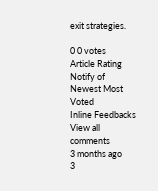exit strategies.

0 0 votes
Article Rating
Notify of
Newest Most Voted
Inline Feedbacks
View all comments
3 months ago
3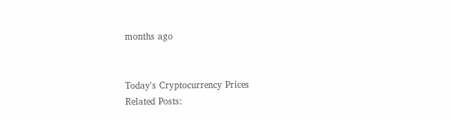months ago


Today's Cryptocurrency Prices
Related Posts: